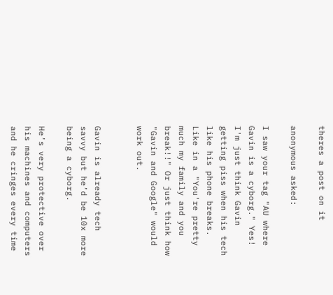theres a post on it

anonymous asked:

I saw your tag "AU where Gavin is a cyborg." Yes! I'm just think Gavin getting piss when his tech like his phone breaks. Like in a "You're pretty much my family and you break!!" Or just think how "Gavin and Google" would work out.


Gavin is already tech savvy but he’d be 10x more being a cyborg.

He’s very protective over his machines and computers and he cringes every time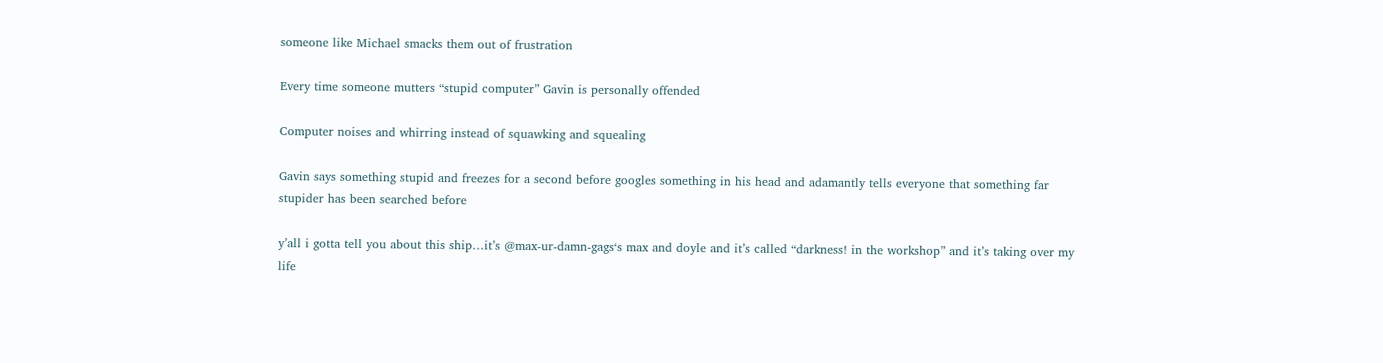someone like Michael smacks them out of frustration

Every time someone mutters “stupid computer” Gavin is personally offended

Computer noises and whirring instead of squawking and squealing

Gavin says something stupid and freezes for a second before googles something in his head and adamantly tells everyone that something far stupider has been searched before

y’all i gotta tell you about this ship…it’s @max-ur-damn-gags‘s max and doyle and it’s called “darkness! in the workshop” and it’s taking over my life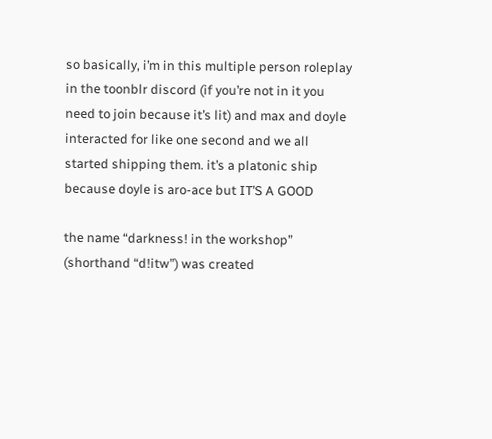so basically, i’m in this multiple person roleplay in the toonblr discord (if you’re not in it you need to join because it’s lit) and max and doyle interacted for like one second and we all started shipping them. it’s a platonic ship because doyle is aro-ace but IT’S A GOOD

the name “darkness! in the workshop” (shorthand “d!itw”) was created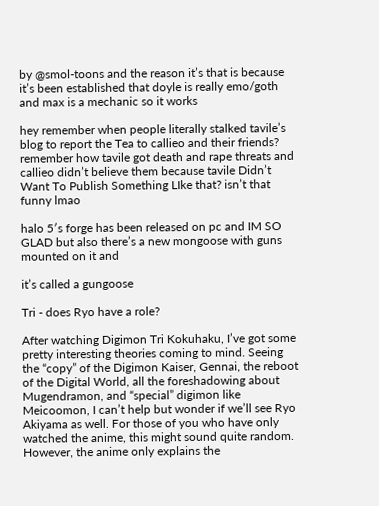by @smol-toons and the reason it’s that is because it’s been established that doyle is really emo/goth and max is a mechanic so it works

hey remember when people literally stalked tavile’s blog to report the Tea to callieo and their friends? remember how tavile got death and rape threats and callieo didn’t believe them because tavile Didn’t Want To Publish Something LIke that? isn’t that funny lmao

halo 5′s forge has been released on pc and IM SO GLAD but also there’s a new mongoose with guns mounted on it and

it’s called a gungoose

Tri - does Ryo have a role?

After watching Digimon Tri Kokuhaku, I’ve got some pretty interesting theories coming to mind. Seeing the “copy” of the Digimon Kaiser, Gennai, the reboot of the Digital World, all the foreshadowing about Mugendramon, and “special” digimon like Meicoomon, I can’t help but wonder if we’ll see Ryo Akiyama as well. For those of you who have only watched the anime, this might sound quite random. However, the anime only explains the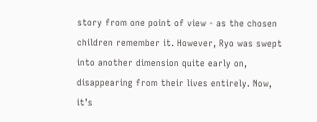story from one point of view - as the chosen children remember it. However, Ryo was swept into another dimension quite early on, disappearing from their lives entirely. Now, it’s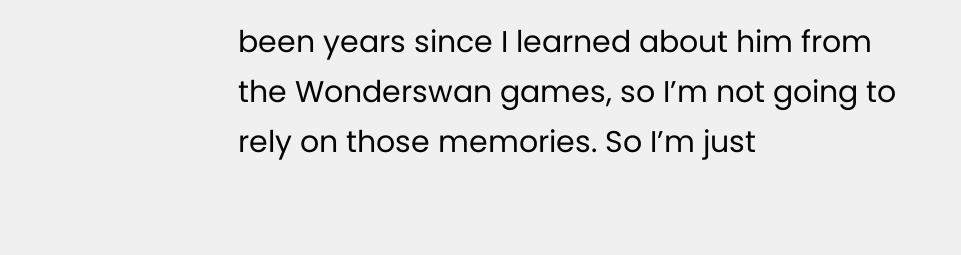been years since I learned about him from the Wonderswan games, so I’m not going to rely on those memories. So I’m just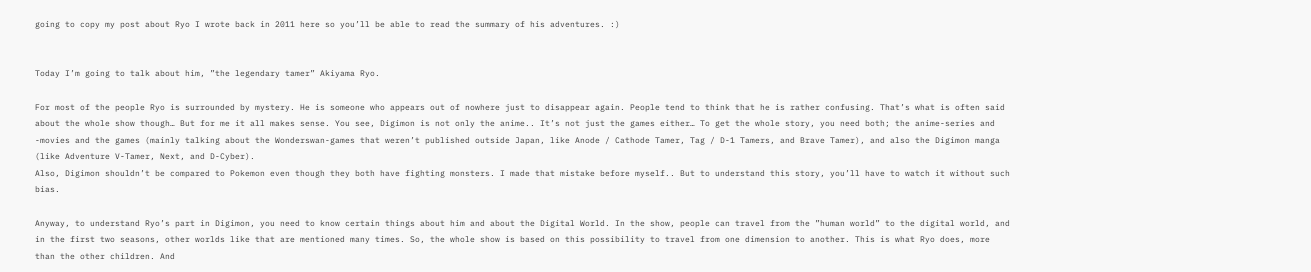going to copy my post about Ryo I wrote back in 2011 here so you’ll be able to read the summary of his adventures. :)


Today I’m going to talk about him, ”the legendary tamer” Akiyama Ryo.

For most of the people Ryo is surrounded by mystery. He is someone who appears out of nowhere just to disappear again. People tend to think that he is rather confusing. That’s what is often said about the whole show though… But for me it all makes sense. You see, Digimon is not only the anime.. It’s not just the games either… To get the whole story, you need both; the anime-series and -movies and the games (mainly talking about the Wonderswan-games that weren’t published outside Japan, like Anode / Cathode Tamer, Tag / D-1 Tamers, and Brave Tamer), and also the Digimon manga (like Adventure V-Tamer, Next, and D-Cyber).
Also, Digimon shouldn’t be compared to Pokemon even though they both have fighting monsters. I made that mistake before myself.. But to understand this story, you’ll have to watch it without such bias.

Anyway, to understand Ryo’s part in Digimon, you need to know certain things about him and about the Digital World. In the show, people can travel from the ”human world” to the digital world, and in the first two seasons, other worlds like that are mentioned many times. So, the whole show is based on this possibility to travel from one dimension to another. This is what Ryo does, more than the other children. And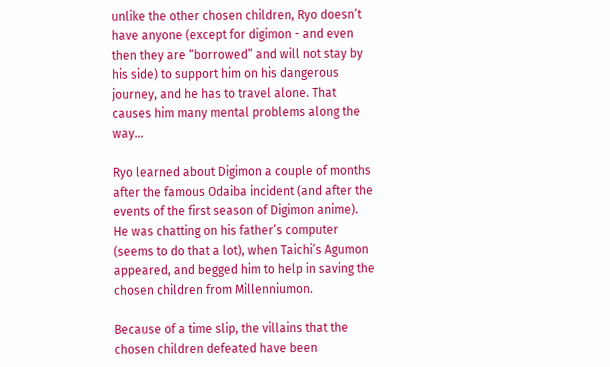unlike the other chosen children, Ryo doesn’t have anyone (except for digimon - and even then they are “borrowed” and will not stay by his side) to support him on his dangerous journey, and he has to travel alone. That causes him many mental problems along the way…

Ryo learned about Digimon a couple of months after the famous Odaiba incident (and after the events of the first season of Digimon anime). He was chatting on his father’s computer (seems to do that a lot), when Taichi’s Agumon appeared, and begged him to help in saving the chosen children from Millenniumon.

Because of a time slip, the villains that the chosen children defeated have been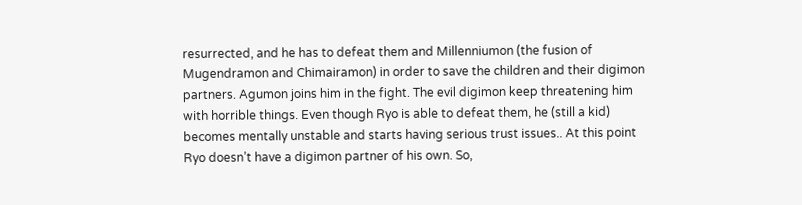resurrected, and he has to defeat them and Millenniumon (the fusion of Mugendramon and Chimairamon) in order to save the children and their digimon partners. Agumon joins him in the fight. The evil digimon keep threatening him with horrible things. Even though Ryo is able to defeat them, he (still a kid) becomes mentally unstable and starts having serious trust issues.. At this point Ryo doesn’t have a digimon partner of his own. So,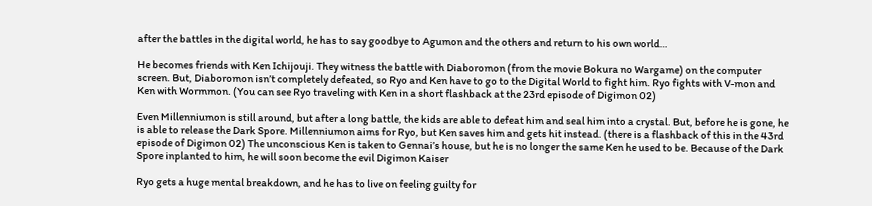after the battles in the digital world, he has to say goodbye to Agumon and the others and return to his own world…

He becomes friends with Ken Ichijouji. They witness the battle with Diaboromon (from the movie Bokura no Wargame) on the computer screen. But, Diaboromon isn’t completely defeated, so Ryo and Ken have to go to the Digital World to fight him. Ryo fights with V-mon and Ken with Wormmon. (You can see Ryo traveling with Ken in a short flashback at the 23rd episode of Digimon 02)

Even Millenniumon is still around, but after a long battle, the kids are able to defeat him and seal him into a crystal. But, before he is gone, he is able to release the Dark Spore. Millenniumon aims for Ryo, but Ken saves him and gets hit instead. (there is a flashback of this in the 43rd episode of Digimon 02) The unconscious Ken is taken to Gennai’s house, but he is no longer the same Ken he used to be. Because of the Dark Spore inplanted to him, he will soon become the evil Digimon Kaiser

Ryo gets a huge mental breakdown, and he has to live on feeling guilty for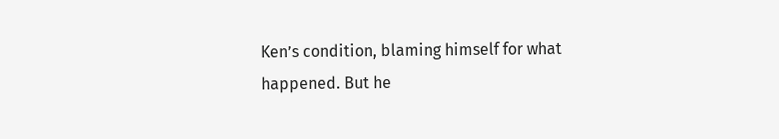Ken’s condition, blaming himself for what happened. But he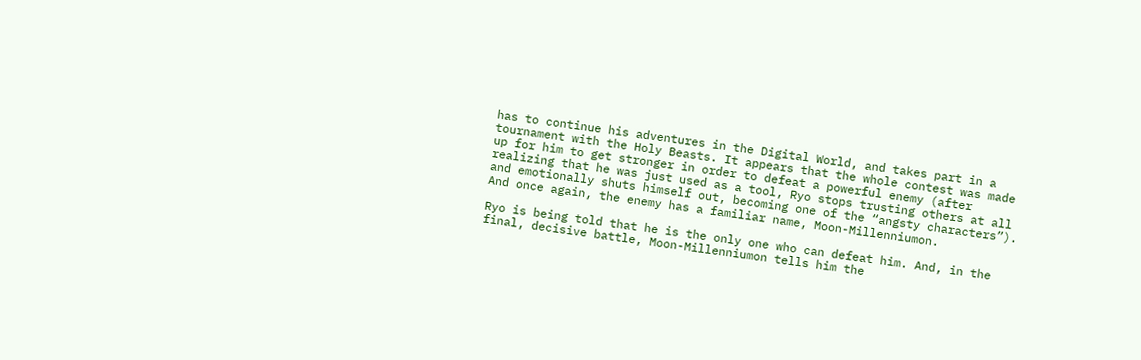has to continue his adventures in the Digital World, and takes part in a tournament with the Holy Beasts. It appears that the whole contest was made up for him to get stronger in order to defeat a powerful enemy (after realizing that he was just used as a tool, Ryo stops trusting others at all and emotionally shuts himself out, becoming one of the “angsty characters”). And once again, the enemy has a familiar name, Moon-Millenniumon.

Ryo is being told that he is the only one who can defeat him. And, in the final, decisive battle, Moon-Millenniumon tells him the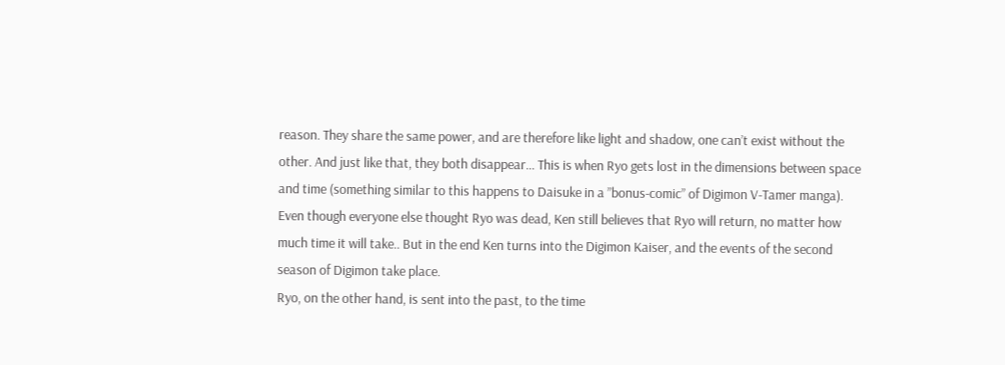reason. They share the same power, and are therefore like light and shadow, one can’t exist without the other. And just like that, they both disappear… This is when Ryo gets lost in the dimensions between space and time (something similar to this happens to Daisuke in a ”bonus-comic” of Digimon V-Tamer manga).
Even though everyone else thought Ryo was dead, Ken still believes that Ryo will return, no matter how much time it will take.. But in the end Ken turns into the Digimon Kaiser, and the events of the second season of Digimon take place.
Ryo, on the other hand, is sent into the past, to the time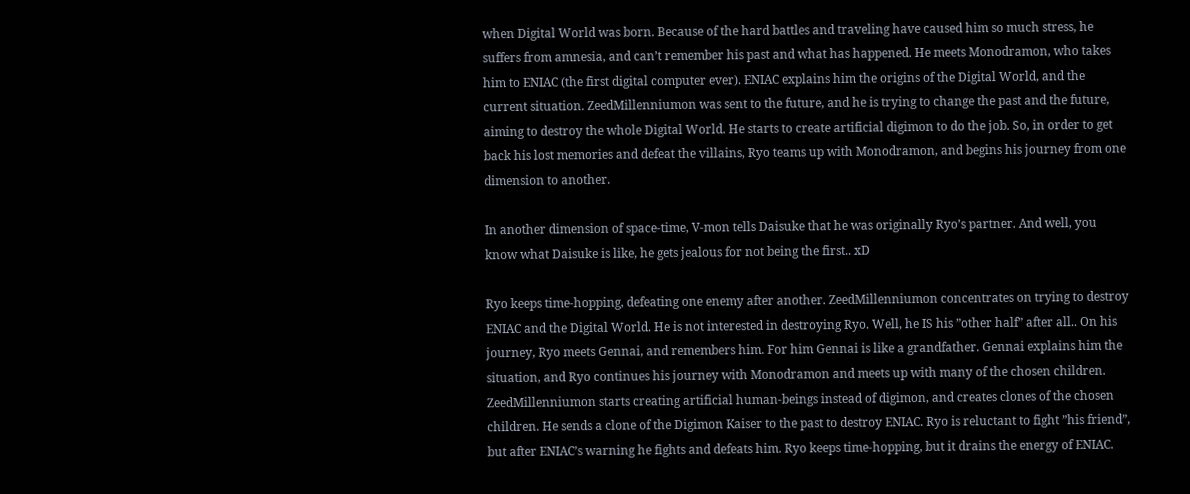when Digital World was born. Because of the hard battles and traveling have caused him so much stress, he suffers from amnesia, and can’t remember his past and what has happened. He meets Monodramon, who takes him to ENIAC (the first digital computer ever). ENIAC explains him the origins of the Digital World, and the current situation. ZeedMillenniumon was sent to the future, and he is trying to change the past and the future, aiming to destroy the whole Digital World. He starts to create artificial digimon to do the job. So, in order to get back his lost memories and defeat the villains, Ryo teams up with Monodramon, and begins his journey from one dimension to another.

In another dimension of space-time, V-mon tells Daisuke that he was originally Ryo’s partner. And well, you know what Daisuke is like, he gets jealous for not being the first.. xD

Ryo keeps time-hopping, defeating one enemy after another. ZeedMillenniumon concentrates on trying to destroy ENIAC and the Digital World. He is not interested in destroying Ryo. Well, he IS his ”other half” after all.. On his journey, Ryo meets Gennai, and remembers him. For him Gennai is like a grandfather. Gennai explains him the situation, and Ryo continues his journey with Monodramon and meets up with many of the chosen children. ZeedMillenniumon starts creating artificial human-beings instead of digimon, and creates clones of the chosen children. He sends a clone of the Digimon Kaiser to the past to destroy ENIAC. Ryo is reluctant to fight ”his friend”, but after ENIAC’s warning he fights and defeats him. Ryo keeps time-hopping, but it drains the energy of ENIAC.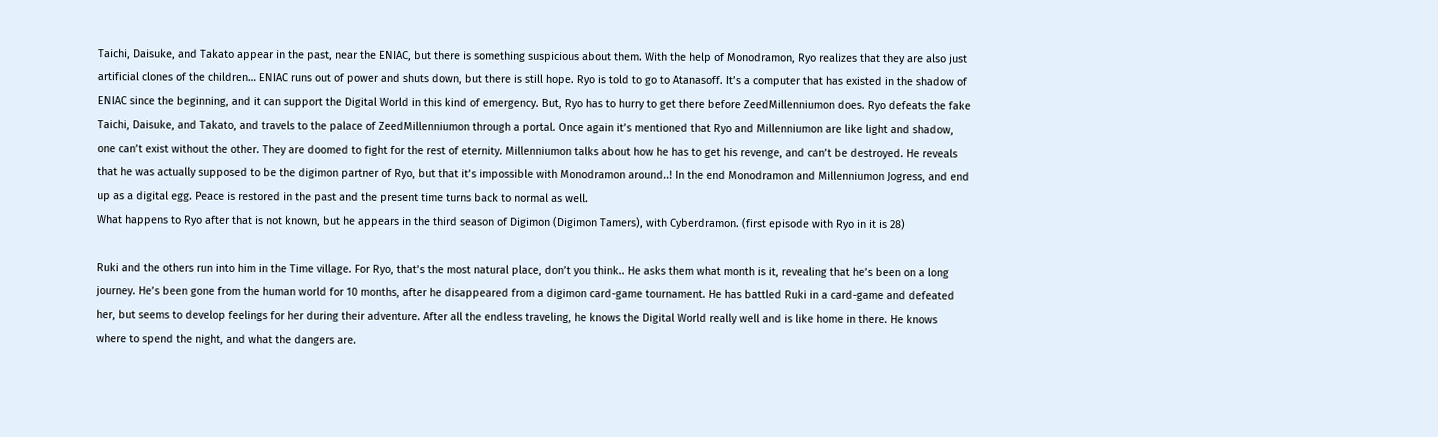Taichi, Daisuke, and Takato appear in the past, near the ENIAC, but there is something suspicious about them. With the help of Monodramon, Ryo realizes that they are also just artificial clones of the children… ENIAC runs out of power and shuts down, but there is still hope. Ryo is told to go to Atanasoff. It’s a computer that has existed in the shadow of ENIAC since the beginning, and it can support the Digital World in this kind of emergency. But, Ryo has to hurry to get there before ZeedMillenniumon does. Ryo defeats the fake Taichi, Daisuke, and Takato, and travels to the palace of ZeedMillenniumon through a portal. Once again it’s mentioned that Ryo and Millenniumon are like light and shadow, one can’t exist without the other. They are doomed to fight for the rest of eternity. Millenniumon talks about how he has to get his revenge, and can’t be destroyed. He reveals that he was actually supposed to be the digimon partner of Ryo, but that it’s impossible with Monodramon around..! In the end Monodramon and Millenniumon Jogress, and end up as a digital egg. Peace is restored in the past and the present time turns back to normal as well.
What happens to Ryo after that is not known, but he appears in the third season of Digimon (Digimon Tamers), with Cyberdramon. (first episode with Ryo in it is 28)

Ruki and the others run into him in the Time village. For Ryo, that’s the most natural place, don’t you think.. He asks them what month is it, revealing that he’s been on a long journey. He’s been gone from the human world for 10 months, after he disappeared from a digimon card-game tournament. He has battled Ruki in a card-game and defeated her, but seems to develop feelings for her during their adventure. After all the endless traveling, he knows the Digital World really well and is like home in there. He knows where to spend the night, and what the dangers are.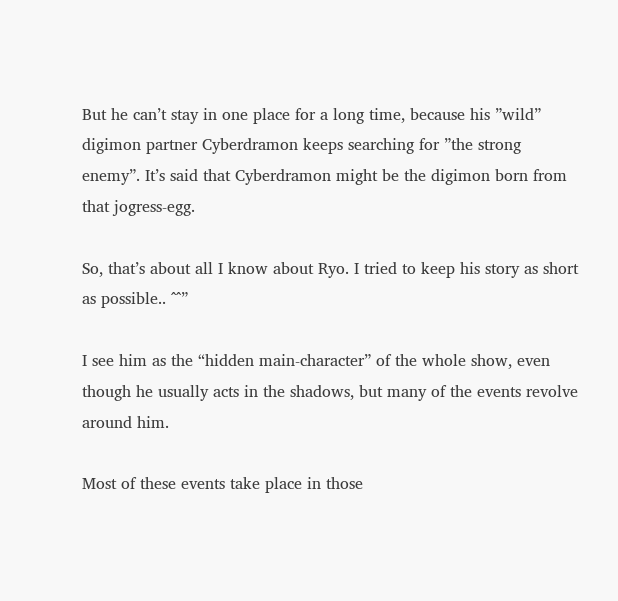But he can’t stay in one place for a long time, because his ”wild” digimon partner Cyberdramon keeps searching for ”the strong enemy”. It’s said that Cyberdramon might be the digimon born from that jogress-egg.

So, that’s about all I know about Ryo. I tried to keep his story as short as possible.. ^^”

I see him as the “hidden main-character” of the whole show, even though he usually acts in the shadows, but many of the events revolve around him.

Most of these events take place in those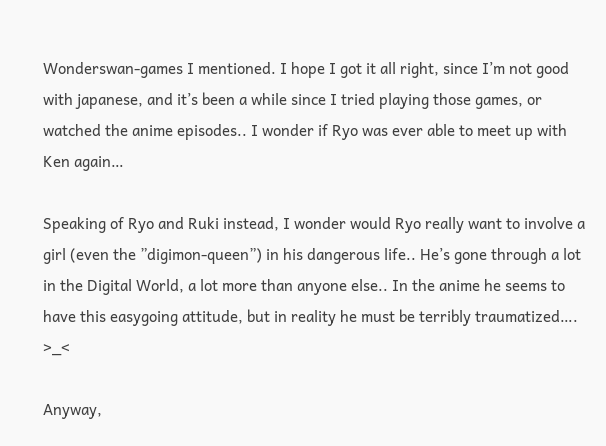Wonderswan-games I mentioned. I hope I got it all right, since I’m not good with japanese, and it’s been a while since I tried playing those games, or watched the anime episodes.. I wonder if Ryo was ever able to meet up with Ken again…

Speaking of Ryo and Ruki instead, I wonder would Ryo really want to involve a girl (even the ”digimon-queen”) in his dangerous life.. He’s gone through a lot in the Digital World, a lot more than anyone else.. In the anime he seems to have this easygoing attitude, but in reality he must be terribly traumatized…. >_<

Anyway,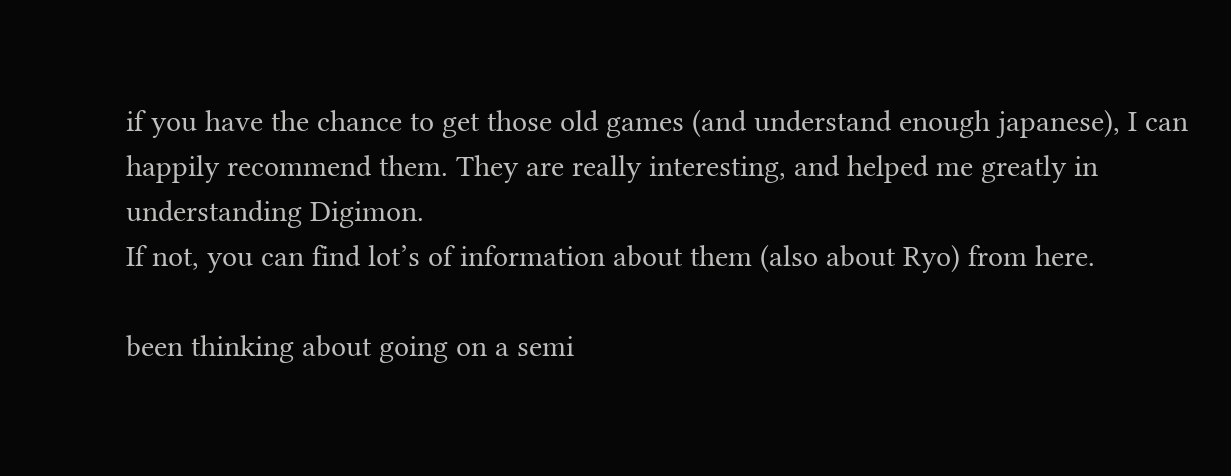if you have the chance to get those old games (and understand enough japanese), I can happily recommend them. They are really interesting, and helped me greatly in understanding Digimon.
If not, you can find lot’s of information about them (also about Ryo) from here.

been thinking about going on a semi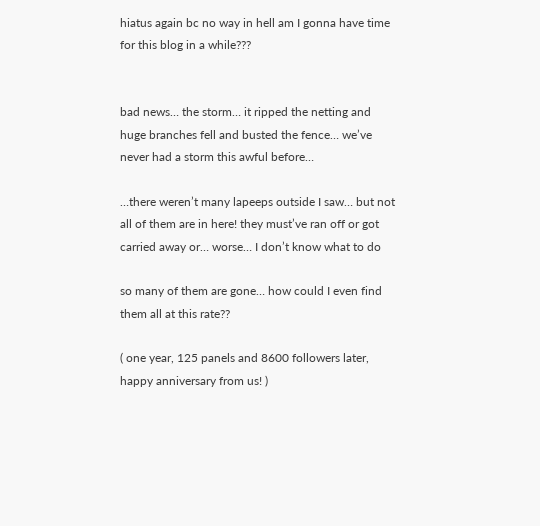hiatus again bc no way in hell am I gonna have time for this blog in a while???


bad news… the storm… it ripped the netting and huge branches fell and busted the fence… we’ve never had a storm this awful before…

…there weren’t many lapeeps outside I saw… but not all of them are in here! they must’ve ran off or got carried away or… worse… I don’t know what to do

so many of them are gone… how could I even find them all at this rate??

( one year, 125 panels and 8600 followers later, happy anniversary from us! )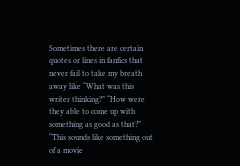Sometimes there are certain quotes or lines in fanfics that never fail to take my breath away like “What was this writer thinking?” “How were they able to come up with something as good as that?” “This sounds like something out of a movie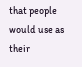that people would use as their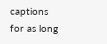captions for as long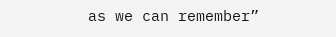as we can remember”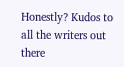Honestly? Kudos to all the writers out there